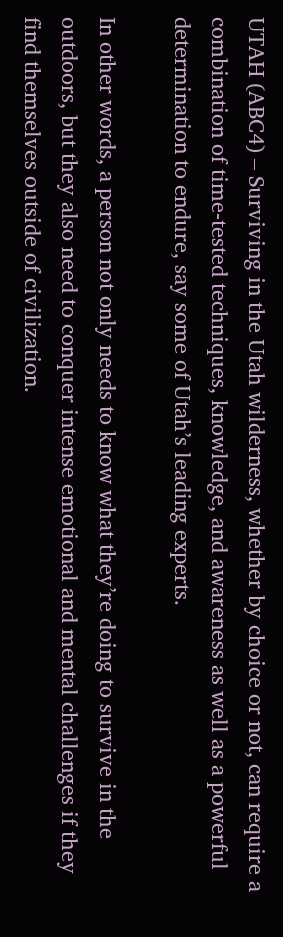UTAH (ABC4) – Surviving in the Utah wilderness, whether by choice or not, can require a combination of time-tested techniques, knowledge, and awareness as well as a powerful determination to endure, say some of Utah’s leading experts.

In other words, a person not only needs to know what they’re doing to survive in the outdoors, but they also need to conquer intense emotional and mental challenges if they find themselves outside of civilization.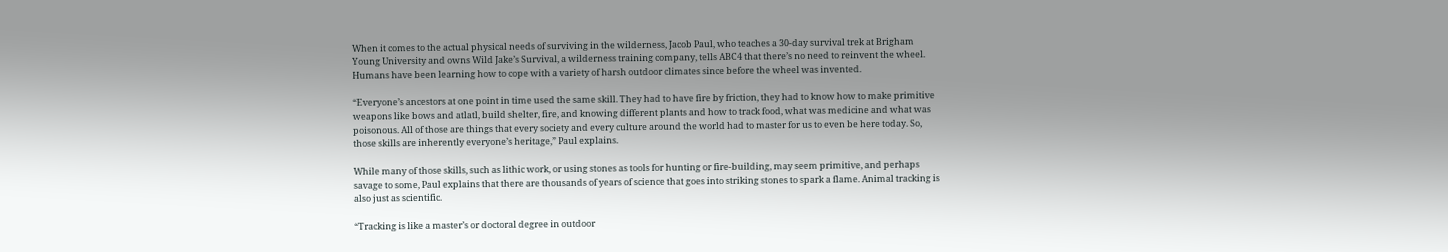When it comes to the actual physical needs of surviving in the wilderness, Jacob Paul, who teaches a 30-day survival trek at Brigham Young University and owns Wild Jake’s Survival, a wilderness training company, tells ABC4 that there’s no need to reinvent the wheel. Humans have been learning how to cope with a variety of harsh outdoor climates since before the wheel was invented.

“Everyone’s ancestors at one point in time used the same skill. They had to have fire by friction, they had to know how to make primitive weapons like bows and atlatl, build shelter, fire, and knowing different plants and how to track food, what was medicine and what was poisonous. All of those are things that every society and every culture around the world had to master for us to even be here today. So, those skills are inherently everyone’s heritage,” Paul explains.

While many of those skills, such as lithic work, or using stones as tools for hunting or fire-building, may seem primitive, and perhaps savage to some, Paul explains that there are thousands of years of science that goes into striking stones to spark a flame. Animal tracking is also just as scientific.

“Tracking is like a master’s or doctoral degree in outdoor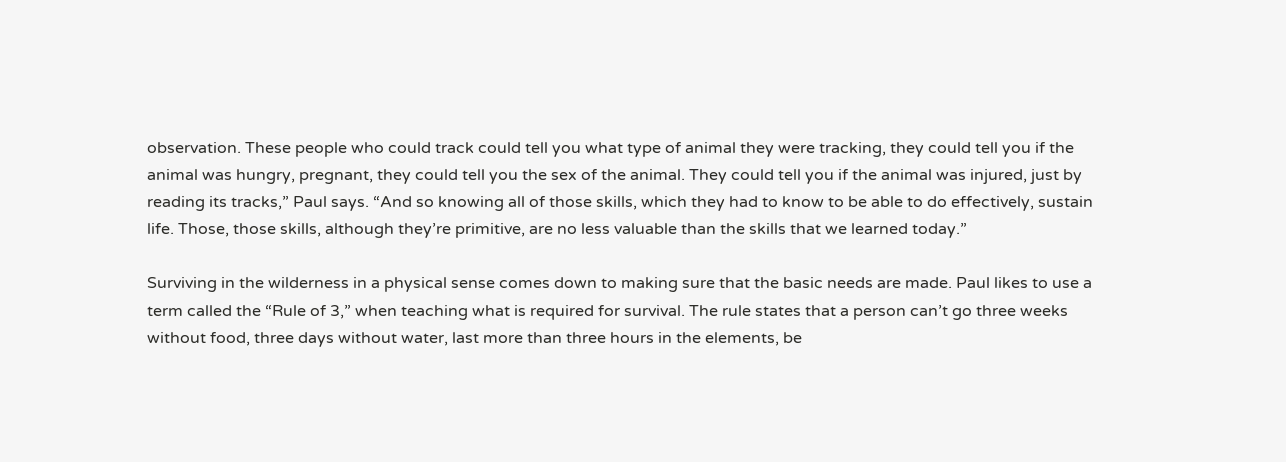observation. These people who could track could tell you what type of animal they were tracking, they could tell you if the animal was hungry, pregnant, they could tell you the sex of the animal. They could tell you if the animal was injured, just by reading its tracks,” Paul says. “And so knowing all of those skills, which they had to know to be able to do effectively, sustain life. Those, those skills, although they’re primitive, are no less valuable than the skills that we learned today.”

Surviving in the wilderness in a physical sense comes down to making sure that the basic needs are made. Paul likes to use a term called the “Rule of 3,” when teaching what is required for survival. The rule states that a person can’t go three weeks without food, three days without water, last more than three hours in the elements, be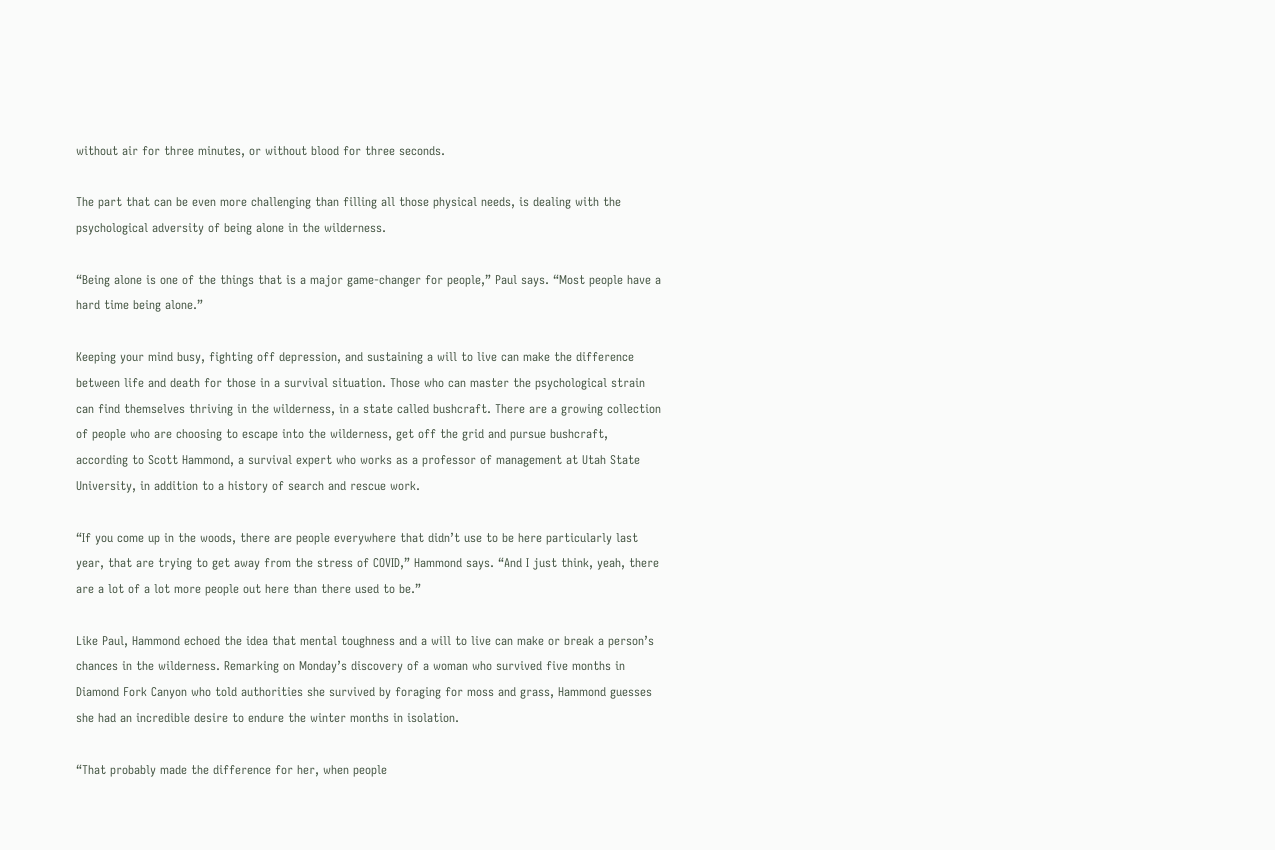without air for three minutes, or without blood for three seconds.

The part that can be even more challenging than filling all those physical needs, is dealing with the psychological adversity of being alone in the wilderness.

“Being alone is one of the things that is a major game-changer for people,” Paul says. “Most people have a hard time being alone.”

Keeping your mind busy, fighting off depression, and sustaining a will to live can make the difference between life and death for those in a survival situation. Those who can master the psychological strain can find themselves thriving in the wilderness, in a state called bushcraft. There are a growing collection of people who are choosing to escape into the wilderness, get off the grid and pursue bushcraft, according to Scott Hammond, a survival expert who works as a professor of management at Utah State University, in addition to a history of search and rescue work.

“If you come up in the woods, there are people everywhere that didn’t use to be here particularly last year, that are trying to get away from the stress of COVID,” Hammond says. “And I just think, yeah, there are a lot of a lot more people out here than there used to be.”

Like Paul, Hammond echoed the idea that mental toughness and a will to live can make or break a person’s chances in the wilderness. Remarking on Monday’s discovery of a woman who survived five months in Diamond Fork Canyon who told authorities she survived by foraging for moss and grass, Hammond guesses she had an incredible desire to endure the winter months in isolation.

“That probably made the difference for her, when people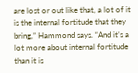are lost or out like that, a lot of it is the internal fortitude that they bring,” Hammond says. “And it’s a lot more about internal fortitude than it is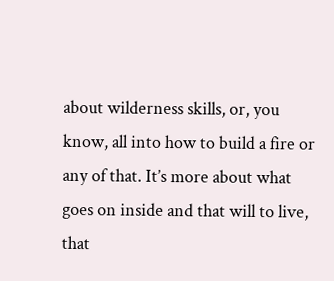about wilderness skills, or, you know, all into how to build a fire or any of that. It’s more about what goes on inside and that will to live, that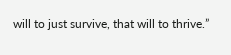will to just survive, that will to thrive.”